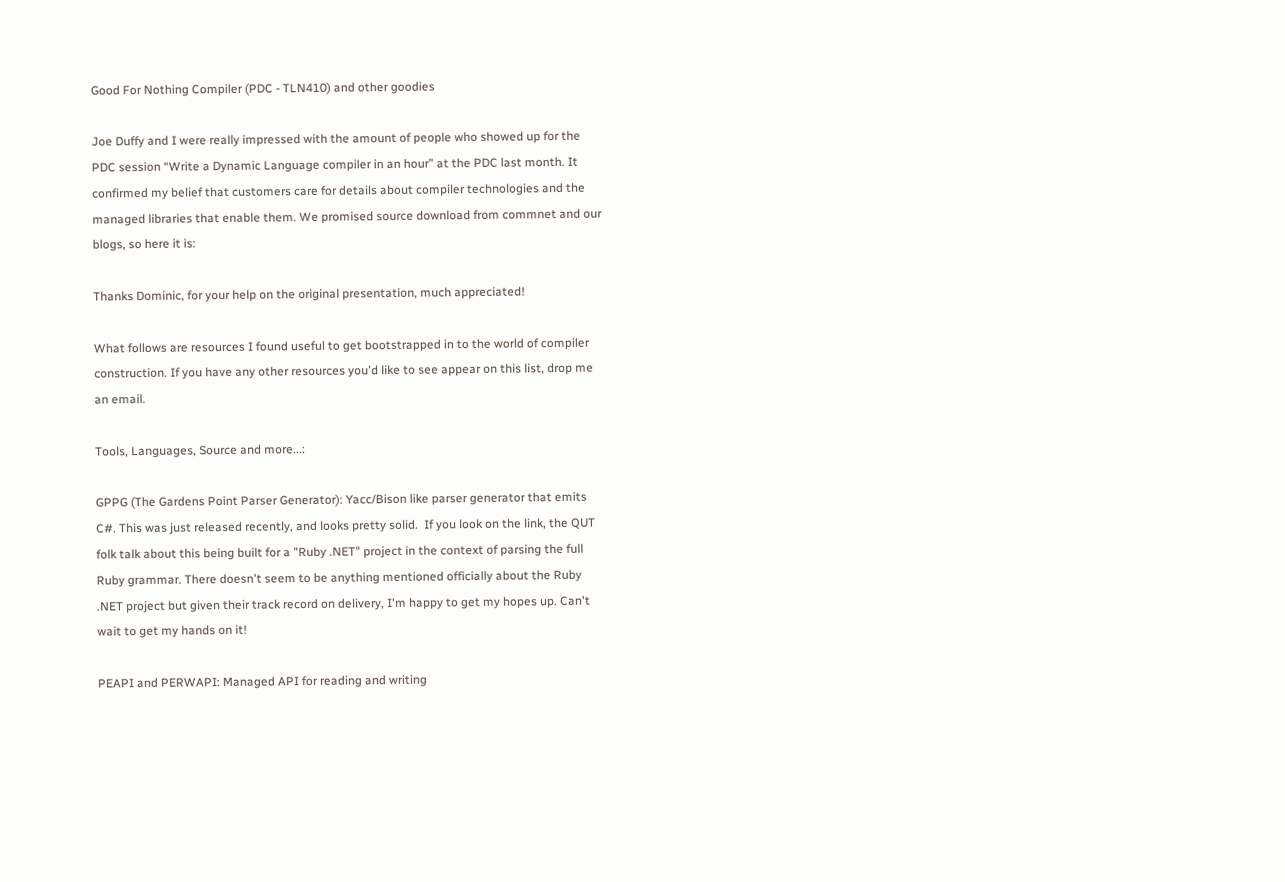Good For Nothing Compiler (PDC - TLN410) and other goodies

Joe Duffy and I were really impressed with the amount of people who showed up for the PDC session “Write a Dynamic Language compiler in an hour” at the PDC last month. It confirmed my belief that customers care for details about compiler technologies and the managed libraries that enable them. We promised source download from commnet and our blogs, so here it is:

Thanks Dominic, for your help on the original presentation, much appreciated!

What follows are resources I found useful to get bootstrapped in to the world of compiler construction. If you have any other resources you'd like to see appear on this list, drop me an email.

Tools, Languages, Source and more...:

GPPG (The Gardens Point Parser Generator): Yacc/Bison like parser generator that emits C#. This was just released recently, and looks pretty solid.  If you look on the link, the QUT folk talk about this being built for a "Ruby .NET" project in the context of parsing the full Ruby grammar. There doesn't seem to be anything mentioned officially about the Ruby .NET project but given their track record on delivery, I'm happy to get my hopes up. Can't wait to get my hands on it!

PEAPI and PERWAPI: Managed API for reading and writing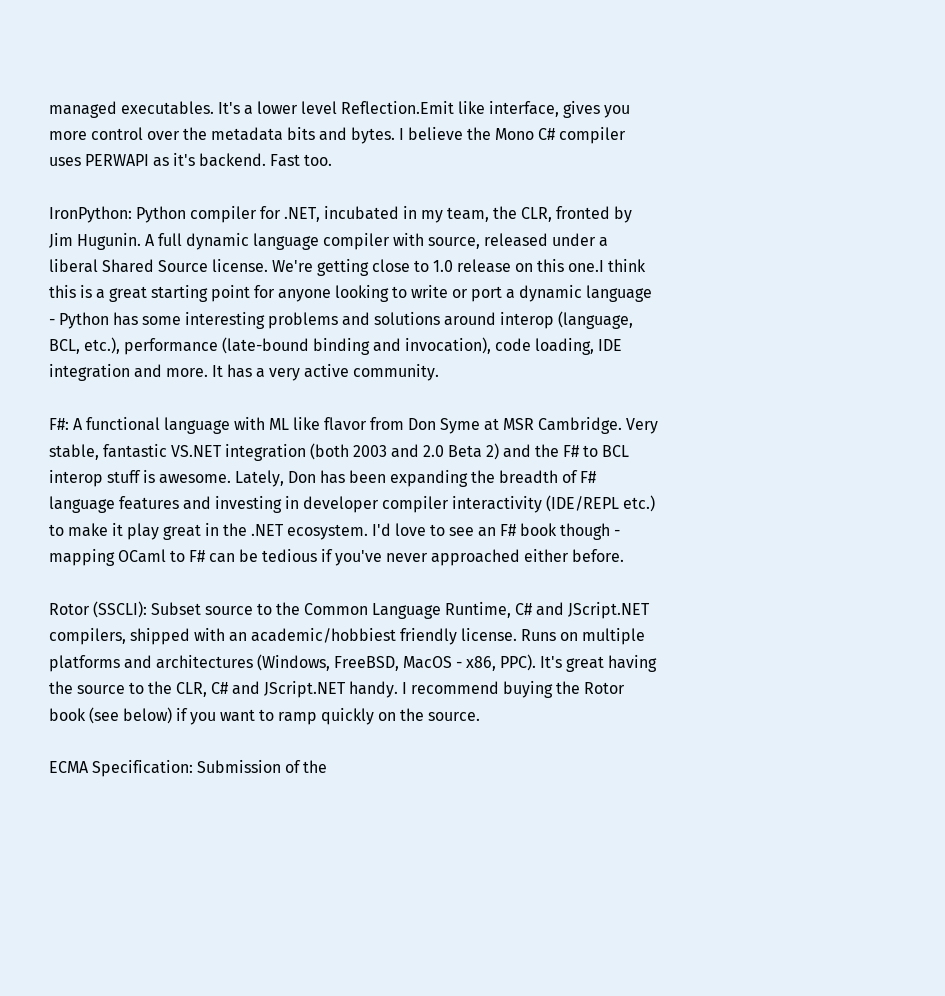managed executables. It's a lower level Reflection.Emit like interface, gives you more control over the metadata bits and bytes. I believe the Mono C# compiler uses PERWAPI as it's backend. Fast too.

IronPython: Python compiler for .NET, incubated in my team, the CLR, fronted by Jim Hugunin. A full dynamic language compiler with source, released under a liberal Shared Source license. We're getting close to 1.0 release on this one.I think this is a great starting point for anyone looking to write or port a dynamic language - Python has some interesting problems and solutions around interop (language, BCL, etc.), performance (late-bound binding and invocation), code loading, IDE integration and more. It has a very active community.

F#: A functional language with ML like flavor from Don Syme at MSR Cambridge. Very stable, fantastic VS.NET integration (both 2003 and 2.0 Beta 2) and the F# to BCL interop stuff is awesome. Lately, Don has been expanding the breadth of F# language features and investing in developer compiler interactivity (IDE/REPL etc.) to make it play great in the .NET ecosystem. I'd love to see an F# book though - mapping OCaml to F# can be tedious if you've never approached either before.

Rotor (SSCLI): Subset source to the Common Language Runtime, C# and JScript.NET compilers, shipped with an academic/hobbiest friendly license. Runs on multiple platforms and architectures (Windows, FreeBSD, MacOS - x86, PPC). It's great having the source to the CLR, C# and JScript.NET handy. I recommend buying the Rotor book (see below) if you want to ramp quickly on the source.

ECMA Specification: Submission of the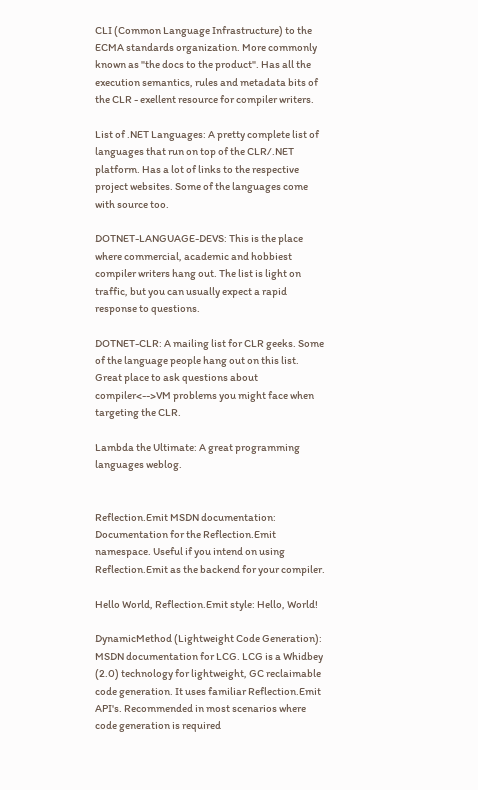CLI (Common Language Infrastructure) to the ECMA standards organization. More commonly known as "the docs to the product". Has all the execution semantics, rules and metadata bits of the CLR - exellent resource for compiler writers.

List of .NET Languages: A pretty complete list of languages that run on top of the CLR/.NET platform. Has a lot of links to the respective project websites. Some of the languages come with source too.

DOTNET-LANGUAGE-DEVS: This is the place where commercial, academic and hobbiest compiler writers hang out. The list is light on traffic, but you can usually expect a rapid response to questions.

DOTNET-CLR: A mailing list for CLR geeks. Some of the language people hang out on this list. Great place to ask questions about compiler<-->VM problems you might face when targeting the CLR.

Lambda the Ultimate: A great programming languages weblog.


Reflection.Emit MSDN documentation: Documentation for the Reflection.Emit namespace. Useful if you intend on using Reflection.Emit as the backend for your compiler.

Hello World, Reflection.Emit style: Hello, World!

DynamicMethod (Lightweight Code Generation): MSDN documentation for LCG. LCG is a Whidbey (2.0) technology for lightweight, GC reclaimable code generation. It uses familiar Reflection.Emit API's. Recommended in most scenarios where code generation is required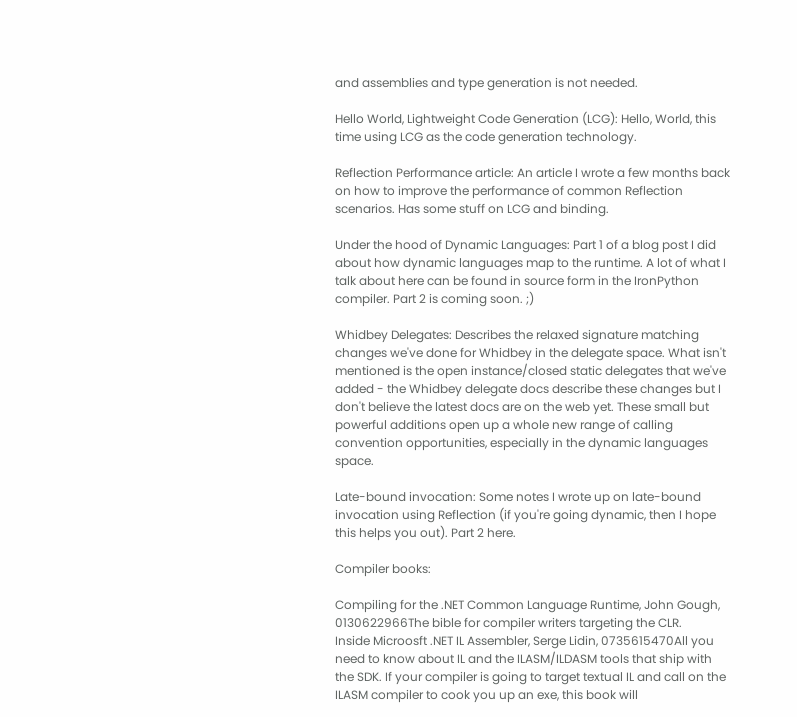and assemblies and type generation is not needed.

Hello World, Lightweight Code Generation (LCG): Hello, World, this time using LCG as the code generation technology.

Reflection Performance article: An article I wrote a few months back on how to improve the performance of common Reflection scenarios. Has some stuff on LCG and binding.

Under the hood of Dynamic Languages: Part 1 of a blog post I did about how dynamic languages map to the runtime. A lot of what I talk about here can be found in source form in the IronPython compiler. Part 2 is coming soon. ;)

Whidbey Delegates: Describes the relaxed signature matching changes we've done for Whidbey in the delegate space. What isn't mentioned is the open instance/closed static delegates that we've added - the Whidbey delegate docs describe these changes but I don't believe the latest docs are on the web yet. These small but powerful additions open up a whole new range of calling convention opportunities, especially in the dynamic languages space.

Late-bound invocation: Some notes I wrote up on late-bound invocation using Reflection (if you're going dynamic, then I hope this helps you out). Part 2 here.

Compiler books:

Compiling for the .NET Common Language Runtime, John Gough, 0130622966The bible for compiler writers targeting the CLR.
Inside Microosft .NET IL Assembler, Serge Lidin, 0735615470All you need to know about IL and the ILASM/ILDASM tools that ship with the SDK. If your compiler is going to target textual IL and call on the ILASM compiler to cook you up an exe, this book will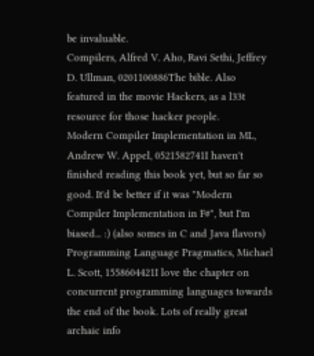be invaluable.
Compilers, Alfred V. Aho, Ravi Sethi, Jeffrey D. Ullman, 0201100886The bible. Also featured in the movie Hackers, as a l33t resource for those hacker people.
Modern Compiler Implementation in ML, Andrew W. Appel, 0521582741I haven't finished reading this book yet, but so far so good. It'd be better if it was "Modern Compiler Implementation in F#", but I'm biased... :) (also somes in C and Java flavors)
Programming Language Pragmatics, Michael L. Scott, 1558604421I love the chapter on concurrent programming languages towards the end of the book. Lots of really great archaic info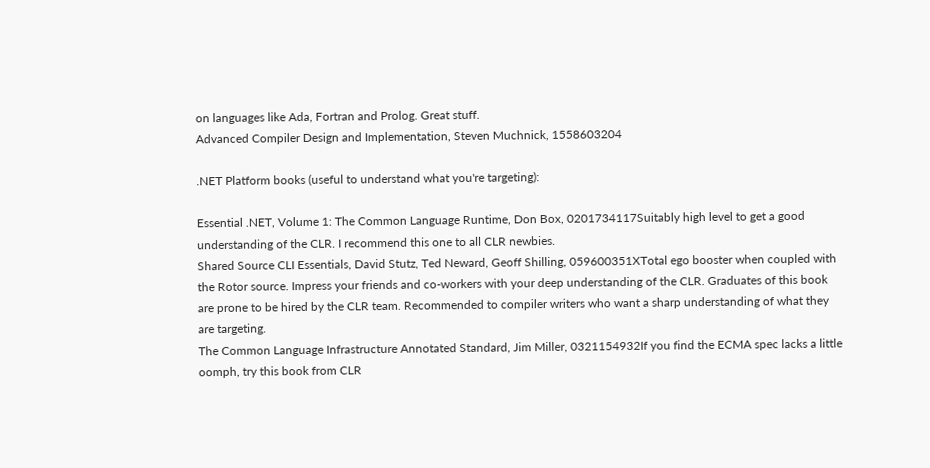on languages like Ada, Fortran and Prolog. Great stuff.
Advanced Compiler Design and Implementation, Steven Muchnick, 1558603204

.NET Platform books (useful to understand what you're targeting):

Essential .NET, Volume 1: The Common Language Runtime, Don Box, 0201734117Suitably high level to get a good understanding of the CLR. I recommend this one to all CLR newbies.
Shared Source CLI Essentials, David Stutz, Ted Neward, Geoff Shilling, 059600351XTotal ego booster when coupled with the Rotor source. Impress your friends and co-workers with your deep understanding of the CLR. Graduates of this book are prone to be hired by the CLR team. Recommended to compiler writers who want a sharp understanding of what they are targeting.
The Common Language Infrastructure Annotated Standard, Jim Miller, 0321154932If you find the ECMA spec lacks a little oomph, try this book from CLR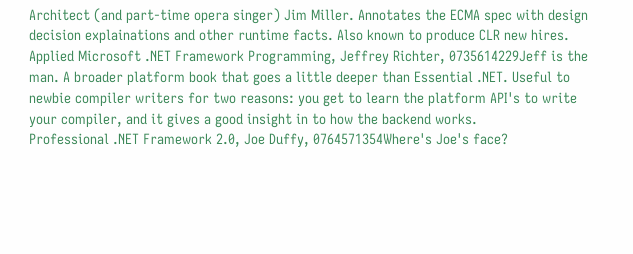Architect (and part-time opera singer) Jim Miller. Annotates the ECMA spec with design decision explainations and other runtime facts. Also known to produce CLR new hires.
Applied Microsoft .NET Framework Programming, Jeffrey Richter, 0735614229Jeff is the man. A broader platform book that goes a little deeper than Essential .NET. Useful to newbie compiler writers for two reasons: you get to learn the platform API's to write your compiler, and it gives a good insight in to how the backend works.
Professional .NET Framework 2.0, Joe Duffy, 0764571354Where's Joe's face?